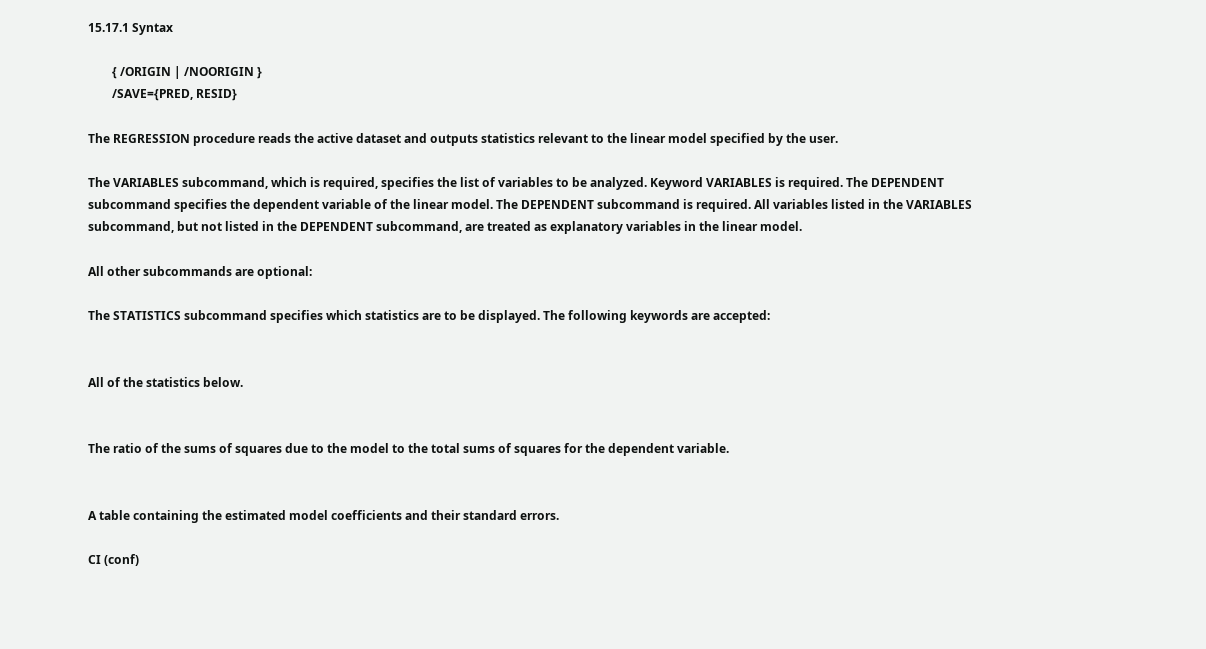15.17.1 Syntax

        { /ORIGIN | /NOORIGIN }
        /SAVE={PRED, RESID}

The REGRESSION procedure reads the active dataset and outputs statistics relevant to the linear model specified by the user.

The VARIABLES subcommand, which is required, specifies the list of variables to be analyzed. Keyword VARIABLES is required. The DEPENDENT subcommand specifies the dependent variable of the linear model. The DEPENDENT subcommand is required. All variables listed in the VARIABLES subcommand, but not listed in the DEPENDENT subcommand, are treated as explanatory variables in the linear model.

All other subcommands are optional:

The STATISTICS subcommand specifies which statistics are to be displayed. The following keywords are accepted:


All of the statistics below.


The ratio of the sums of squares due to the model to the total sums of squares for the dependent variable.


A table containing the estimated model coefficients and their standard errors.

CI (conf)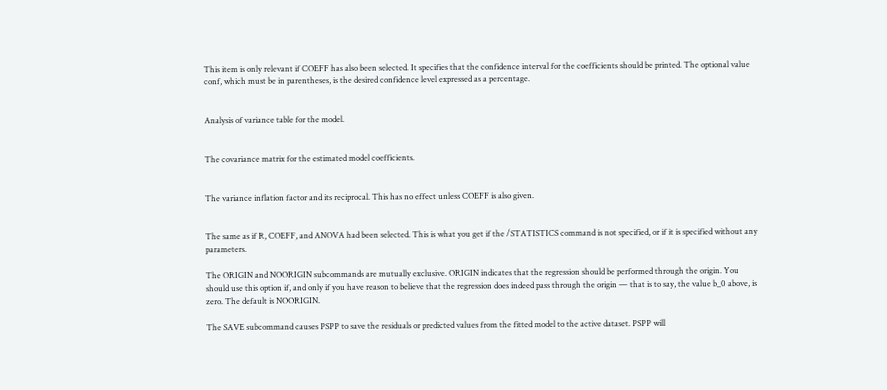This item is only relevant if COEFF has also been selected. It specifies that the confidence interval for the coefficients should be printed. The optional value conf, which must be in parentheses, is the desired confidence level expressed as a percentage.


Analysis of variance table for the model.


The covariance matrix for the estimated model coefficients.


The variance inflation factor and its reciprocal. This has no effect unless COEFF is also given.


The same as if R, COEFF, and ANOVA had been selected. This is what you get if the /STATISTICS command is not specified, or if it is specified without any parameters.

The ORIGIN and NOORIGIN subcommands are mutually exclusive. ORIGIN indicates that the regression should be performed through the origin. You should use this option if, and only if you have reason to believe that the regression does indeed pass through the origin — that is to say, the value b_0 above, is zero. The default is NOORIGIN.

The SAVE subcommand causes PSPP to save the residuals or predicted values from the fitted model to the active dataset. PSPP will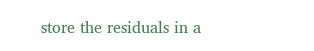store the residuals in a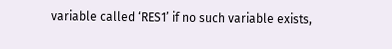variable called ‘RES1’ if no such variable exists,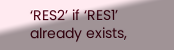‘RES2’ if ‘RES1’ already exists,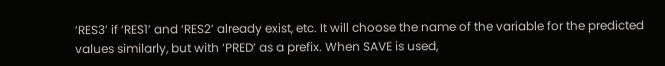‘RES3’ if ‘RES1’ and ‘RES2’ already exist, etc. It will choose the name of the variable for the predicted values similarly, but with ‘PRED’ as a prefix. When SAVE is used,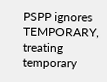PSPP ignores TEMPORARY, treating temporary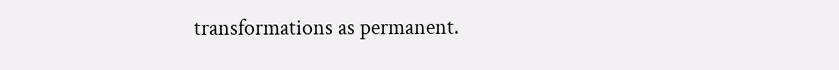transformations as permanent.